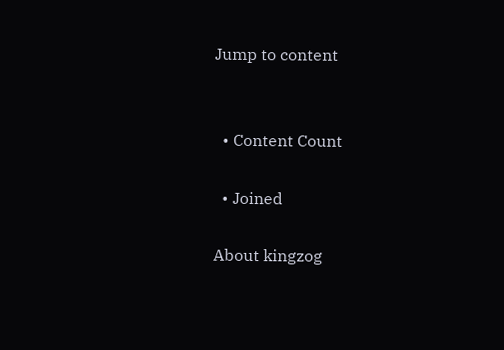Jump to content


  • Content Count

  • Joined

About kingzog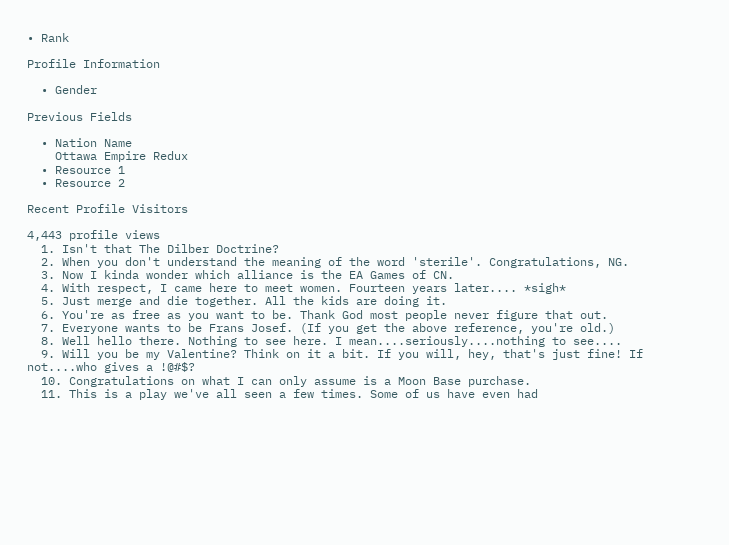• Rank

Profile Information

  • Gender

Previous Fields

  • Nation Name
    Ottawa Empire Redux
  • Resource 1
  • Resource 2

Recent Profile Visitors

4,443 profile views
  1. Isn't that The Dilber Doctrine?
  2. When you don't understand the meaning of the word 'sterile'. Congratulations, NG.
  3. Now I kinda wonder which alliance is the EA Games of CN.
  4. With respect, I came here to meet women. Fourteen years later.... *sigh*
  5. Just merge and die together. All the kids are doing it.
  6. You're as free as you want to be. Thank God most people never figure that out.
  7. Everyone wants to be Frans Josef. (If you get the above reference, you're old.)
  8. Well hello there. Nothing to see here. I mean....seriously....nothing to see....
  9. Will you be my Valentine? Think on it a bit. If you will, hey, that's just fine! If not....who gives a !@#$?
  10. Congratulations on what I can only assume is a Moon Base purchase.
  11. This is a play we've all seen a few times. Some of us have even had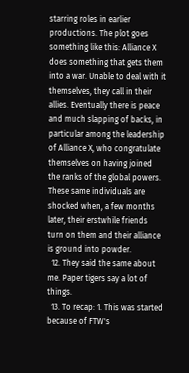starring roles in earlier productions. The plot goes something like this: Alliance X does something that gets them into a war. Unable to deal with it themselves, they call in their allies. Eventually there is peace and much slapping of backs, in particular among the leadership of Alliance X, who congratulate themselves on having joined the ranks of the global powers. These same individuals are shocked when, a few months later, their erstwhile friends turn on them and their alliance is ground into powder.
  12. They said the same about me. Paper tigers say a lot of things.
  13. To recap: 1. This was started because of FTW's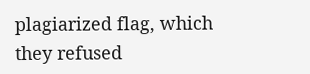plagiarized flag, which they refused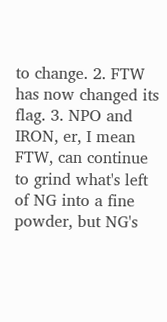to change. 2. FTW has now changed its flag. 3. NPO and IRON, er, I mean FTW, can continue to grind what's left of NG into a fine powder, but NG's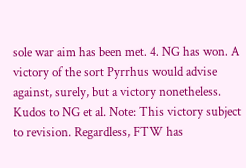sole war aim has been met. 4. NG has won. A victory of the sort Pyrrhus would advise against, surely, but a victory nonetheless. Kudos to NG et al. Note: This victory subject to revision. Regardless, FTW has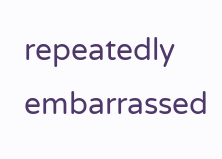repeatedly embarrassed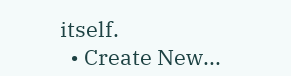itself.
  • Create New...